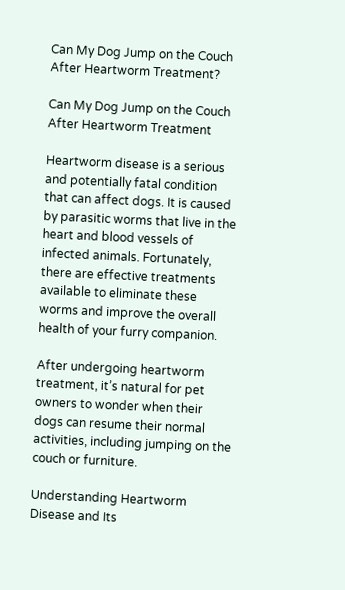Can My Dog Jump on the Couch After Heartworm Treatment?

Can My Dog Jump on the Couch After Heartworm Treatment

Heartworm disease is a serious and potentially fatal condition that can affect dogs. It is caused by parasitic worms that live in the heart and blood vessels of infected animals. Fortunately, there are effective treatments available to eliminate these worms and improve the overall health of your furry companion.

After undergoing heartworm treatment, it’s natural for pet owners to wonder when their dogs can resume their normal activities, including jumping on the couch or furniture.

Understanding Heartworm Disease and Its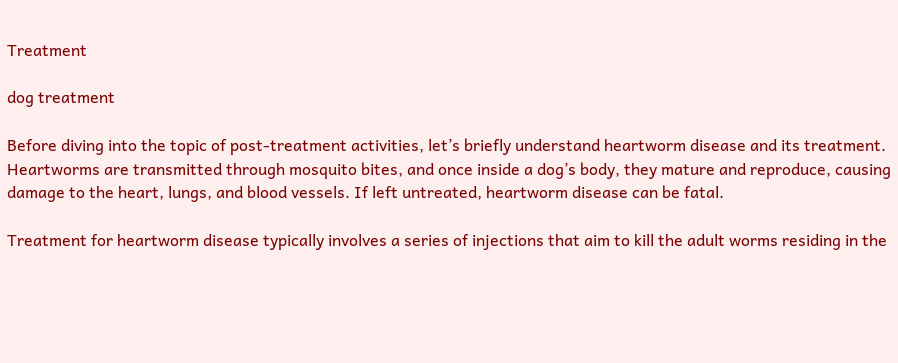Treatment

dog treatment

Before diving into the topic of post-treatment activities, let’s briefly understand heartworm disease and its treatment. Heartworms are transmitted through mosquito bites, and once inside a dog’s body, they mature and reproduce, causing damage to the heart, lungs, and blood vessels. If left untreated, heartworm disease can be fatal.

Treatment for heartworm disease typically involves a series of injections that aim to kill the adult worms residing in the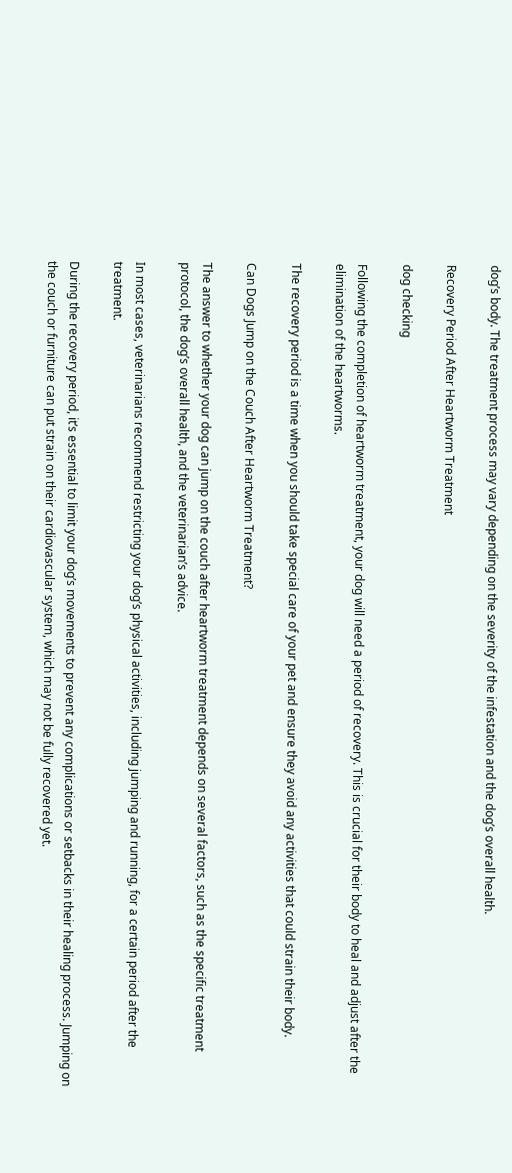dog’s body. The treatment process may vary depending on the severity of the infestation and the dog’s overall health.

Recovery Period After Heartworm Treatment

dog checking

Following the completion of heartworm treatment, your dog will need a period of recovery. This is crucial for their body to heal and adjust after the elimination of the heartworms.

The recovery period is a time when you should take special care of your pet and ensure they avoid any activities that could strain their body.

Can Dogs Jump on the Couch After Heartworm Treatment?

The answer to whether your dog can jump on the couch after heartworm treatment depends on several factors, such as the specific treatment protocol, the dog’s overall health, and the veterinarian’s advice.

In most cases, veterinarians recommend restricting your dog’s physical activities, including jumping and running, for a certain period after the treatment.

During the recovery period, it’s essential to limit your dog’s movements to prevent any complications or setbacks in their healing process. Jumping on the couch or furniture can put strain on their cardiovascular system, which may not be fully recovered yet.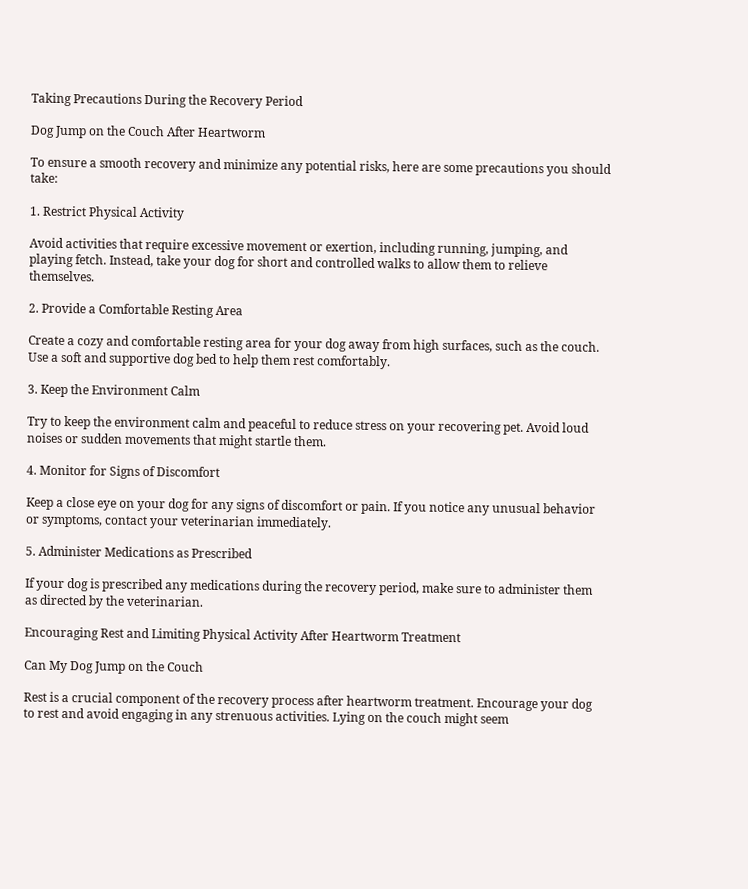Taking Precautions During the Recovery Period

Dog Jump on the Couch After Heartworm

To ensure a smooth recovery and minimize any potential risks, here are some precautions you should take:

1. Restrict Physical Activity

Avoid activities that require excessive movement or exertion, including running, jumping, and playing fetch. Instead, take your dog for short and controlled walks to allow them to relieve themselves.

2. Provide a Comfortable Resting Area

Create a cozy and comfortable resting area for your dog away from high surfaces, such as the couch. Use a soft and supportive dog bed to help them rest comfortably.

3. Keep the Environment Calm

Try to keep the environment calm and peaceful to reduce stress on your recovering pet. Avoid loud noises or sudden movements that might startle them.

4. Monitor for Signs of Discomfort

Keep a close eye on your dog for any signs of discomfort or pain. If you notice any unusual behavior or symptoms, contact your veterinarian immediately.

5. Administer Medications as Prescribed

If your dog is prescribed any medications during the recovery period, make sure to administer them as directed by the veterinarian.

Encouraging Rest and Limiting Physical Activity After Heartworm Treatment

Can My Dog Jump on the Couch

Rest is a crucial component of the recovery process after heartworm treatment. Encourage your dog to rest and avoid engaging in any strenuous activities. Lying on the couch might seem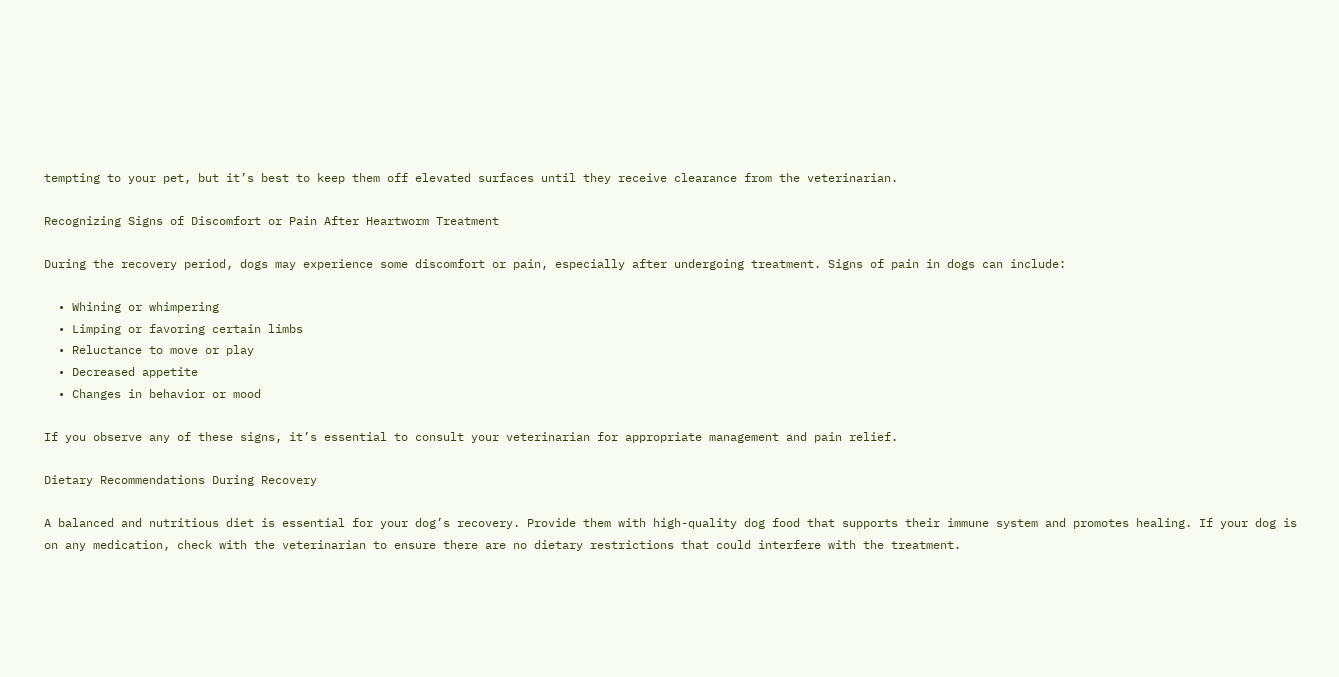tempting to your pet, but it’s best to keep them off elevated surfaces until they receive clearance from the veterinarian.

Recognizing Signs of Discomfort or Pain After Heartworm Treatment

During the recovery period, dogs may experience some discomfort or pain, especially after undergoing treatment. Signs of pain in dogs can include:

  • Whining or whimpering
  • Limping or favoring certain limbs
  • Reluctance to move or play
  • Decreased appetite
  • Changes in behavior or mood

If you observe any of these signs, it’s essential to consult your veterinarian for appropriate management and pain relief.

Dietary Recommendations During Recovery

A balanced and nutritious diet is essential for your dog’s recovery. Provide them with high-quality dog food that supports their immune system and promotes healing. If your dog is on any medication, check with the veterinarian to ensure there are no dietary restrictions that could interfere with the treatment.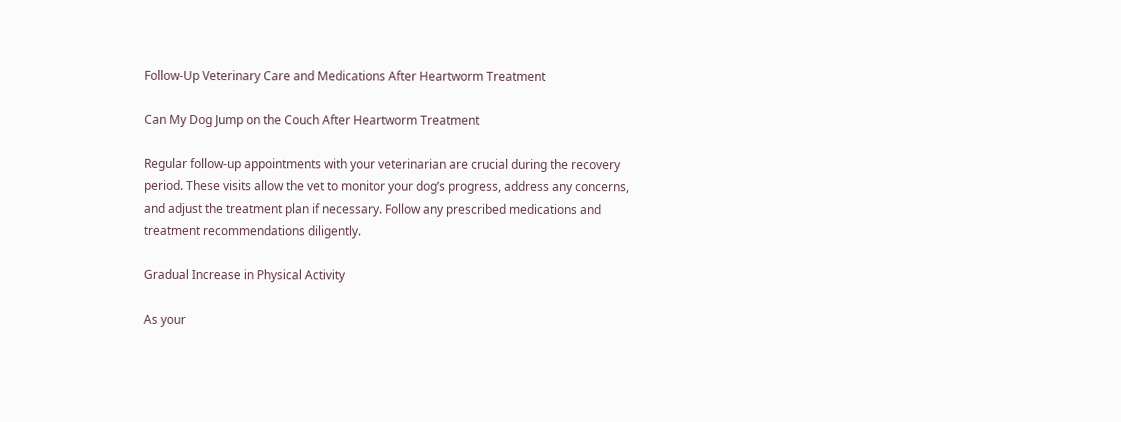Follow-Up Veterinary Care and Medications After Heartworm Treatment

Can My Dog Jump on the Couch After Heartworm Treatment

Regular follow-up appointments with your veterinarian are crucial during the recovery period. These visits allow the vet to monitor your dog’s progress, address any concerns, and adjust the treatment plan if necessary. Follow any prescribed medications and treatment recommendations diligently.

Gradual Increase in Physical Activity

As your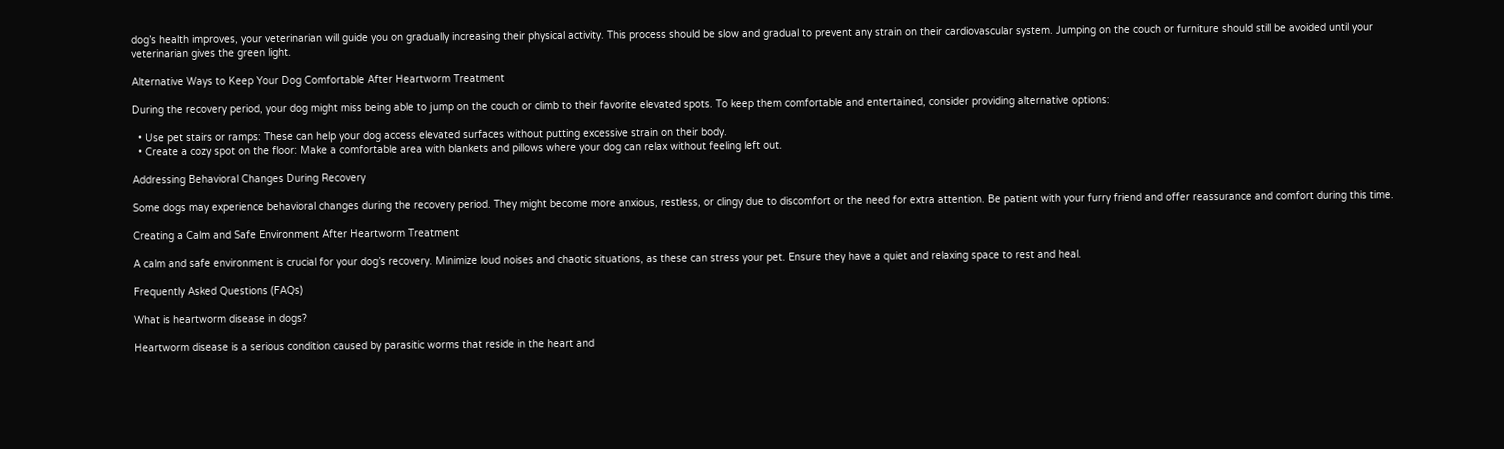dog’s health improves, your veterinarian will guide you on gradually increasing their physical activity. This process should be slow and gradual to prevent any strain on their cardiovascular system. Jumping on the couch or furniture should still be avoided until your veterinarian gives the green light.

Alternative Ways to Keep Your Dog Comfortable After Heartworm Treatment

During the recovery period, your dog might miss being able to jump on the couch or climb to their favorite elevated spots. To keep them comfortable and entertained, consider providing alternative options:

  • Use pet stairs or ramps: These can help your dog access elevated surfaces without putting excessive strain on their body.
  • Create a cozy spot on the floor: Make a comfortable area with blankets and pillows where your dog can relax without feeling left out.

Addressing Behavioral Changes During Recovery

Some dogs may experience behavioral changes during the recovery period. They might become more anxious, restless, or clingy due to discomfort or the need for extra attention. Be patient with your furry friend and offer reassurance and comfort during this time.

Creating a Calm and Safe Environment After Heartworm Treatment

A calm and safe environment is crucial for your dog’s recovery. Minimize loud noises and chaotic situations, as these can stress your pet. Ensure they have a quiet and relaxing space to rest and heal.

Frequently Asked Questions (FAQs)

What is heartworm disease in dogs?

Heartworm disease is a serious condition caused by parasitic worms that reside in the heart and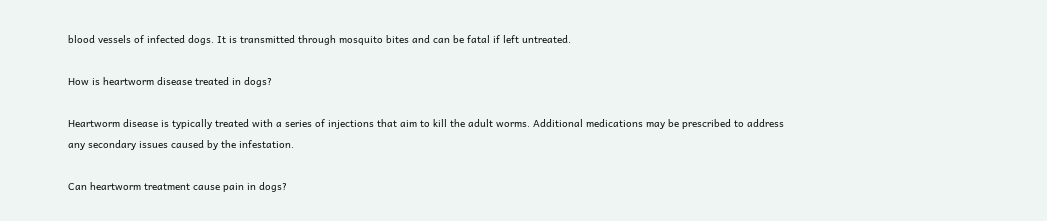blood vessels of infected dogs. It is transmitted through mosquito bites and can be fatal if left untreated.

How is heartworm disease treated in dogs?

Heartworm disease is typically treated with a series of injections that aim to kill the adult worms. Additional medications may be prescribed to address any secondary issues caused by the infestation.

Can heartworm treatment cause pain in dogs?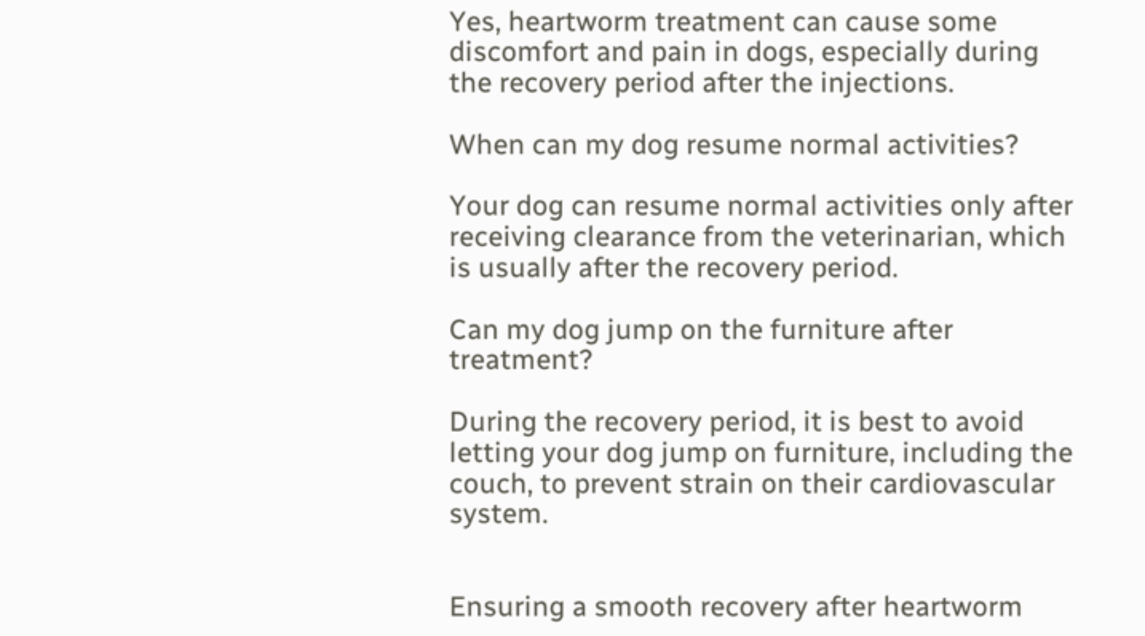Yes, heartworm treatment can cause some discomfort and pain in dogs, especially during the recovery period after the injections.

When can my dog resume normal activities?

Your dog can resume normal activities only after receiving clearance from the veterinarian, which is usually after the recovery period.

Can my dog jump on the furniture after treatment?

During the recovery period, it is best to avoid letting your dog jump on furniture, including the couch, to prevent strain on their cardiovascular system.


Ensuring a smooth recovery after heartworm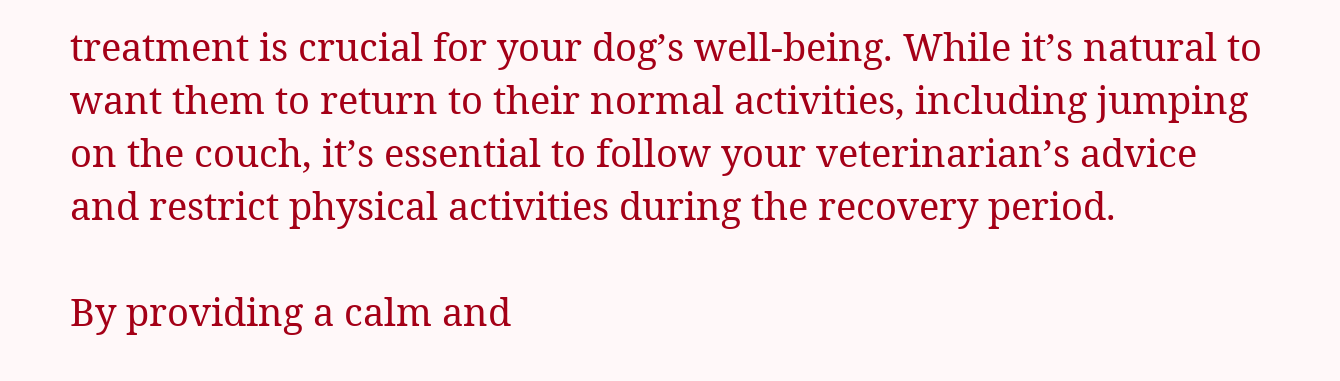treatment is crucial for your dog’s well-being. While it’s natural to want them to return to their normal activities, including jumping on the couch, it’s essential to follow your veterinarian’s advice and restrict physical activities during the recovery period.

By providing a calm and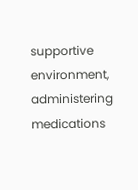supportive environment, administering medications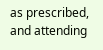as prescribed, and attending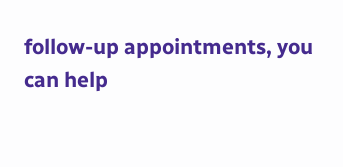follow-up appointments, you can help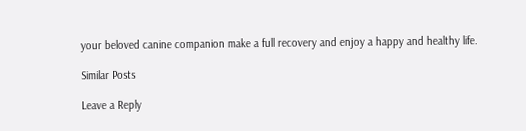your beloved canine companion make a full recovery and enjoy a happy and healthy life.

Similar Posts

Leave a Reply